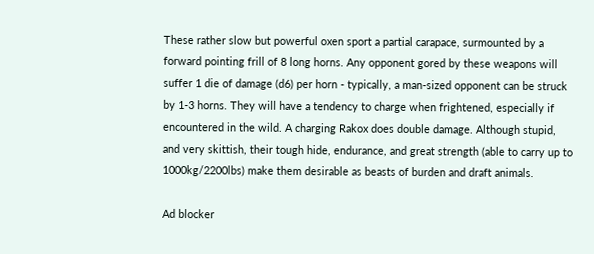These rather slow but powerful oxen sport a partial carapace, surmounted by a forward pointing frill of 8 long horns. Any opponent gored by these weapons will suffer 1 die of damage (d6) per horn - typically, a man-sized opponent can be struck by 1-3 horns. They will have a tendency to charge when frightened, especially if encountered in the wild. A charging Rakox does double damage. Although stupid, and very skittish, their tough hide, endurance, and great strength (able to carry up to 1000kg/2200lbs) make them desirable as beasts of burden and draft animals.

Ad blocker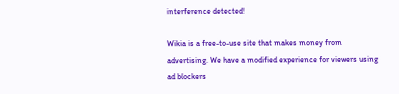interference detected!

Wikia is a free-to-use site that makes money from advertising. We have a modified experience for viewers using ad blockers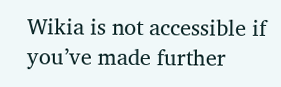Wikia is not accessible if you’ve made further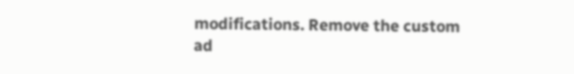modifications. Remove the custom ad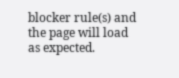blocker rule(s) and the page will load as expected.